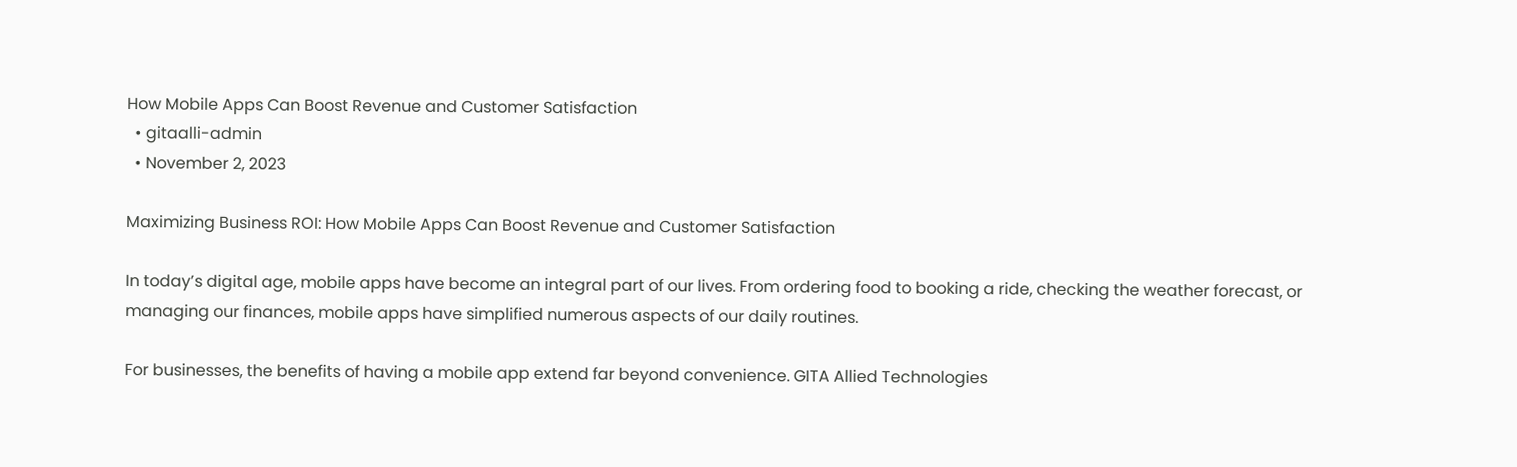How Mobile Apps Can Boost Revenue and Customer Satisfaction
  • gitaalli-admin
  • November 2, 2023

Maximizing Business ROI: How Mobile Apps Can Boost Revenue and Customer Satisfaction

In today’s digital age, mobile apps have become an integral part of our lives. From ordering food to booking a ride, checking the weather forecast, or managing our finances, mobile apps have simplified numerous aspects of our daily routines.

For businesses, the benefits of having a mobile app extend far beyond convenience. GITA Allied Technologies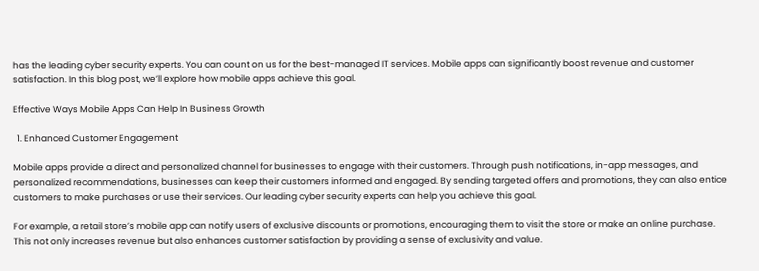has the leading cyber security experts. You can count on us for the best-managed IT services. Mobile apps can significantly boost revenue and customer satisfaction. In this blog post, we’ll explore how mobile apps achieve this goal.

Effective Ways Mobile Apps Can Help In Business Growth

  1. Enhanced Customer Engagement

Mobile apps provide a direct and personalized channel for businesses to engage with their customers. Through push notifications, in-app messages, and personalized recommendations, businesses can keep their customers informed and engaged. By sending targeted offers and promotions, they can also entice customers to make purchases or use their services. Our leading cyber security experts can help you achieve this goal.

For example, a retail store’s mobile app can notify users of exclusive discounts or promotions, encouraging them to visit the store or make an online purchase. This not only increases revenue but also enhances customer satisfaction by providing a sense of exclusivity and value.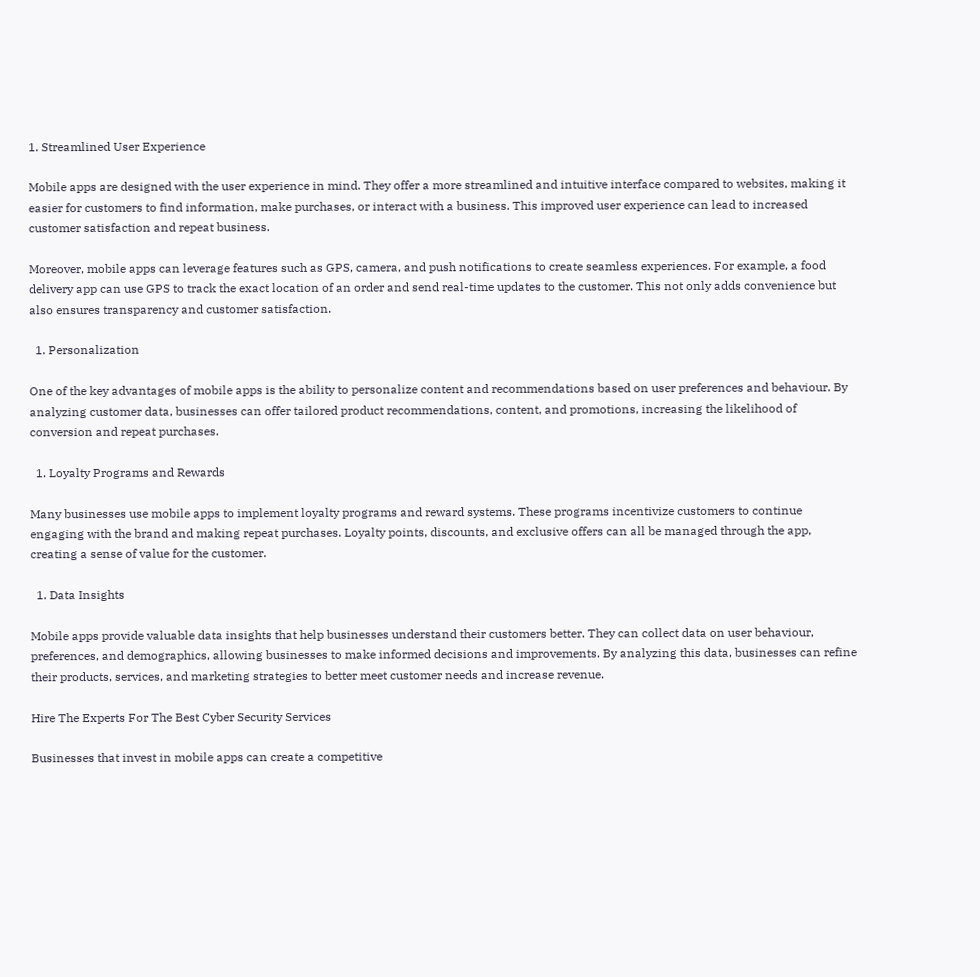1. Streamlined User Experience

Mobile apps are designed with the user experience in mind. They offer a more streamlined and intuitive interface compared to websites, making it easier for customers to find information, make purchases, or interact with a business. This improved user experience can lead to increased customer satisfaction and repeat business.

Moreover, mobile apps can leverage features such as GPS, camera, and push notifications to create seamless experiences. For example, a food delivery app can use GPS to track the exact location of an order and send real-time updates to the customer. This not only adds convenience but also ensures transparency and customer satisfaction.

  1. Personalization

One of the key advantages of mobile apps is the ability to personalize content and recommendations based on user preferences and behaviour. By analyzing customer data, businesses can offer tailored product recommendations, content, and promotions, increasing the likelihood of conversion and repeat purchases.

  1. Loyalty Programs and Rewards

Many businesses use mobile apps to implement loyalty programs and reward systems. These programs incentivize customers to continue engaging with the brand and making repeat purchases. Loyalty points, discounts, and exclusive offers can all be managed through the app, creating a sense of value for the customer.

  1. Data Insights

Mobile apps provide valuable data insights that help businesses understand their customers better. They can collect data on user behaviour, preferences, and demographics, allowing businesses to make informed decisions and improvements. By analyzing this data, businesses can refine their products, services, and marketing strategies to better meet customer needs and increase revenue.

Hire The Experts For The Best Cyber Security Services

Businesses that invest in mobile apps can create a competitive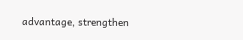advantage, strengthen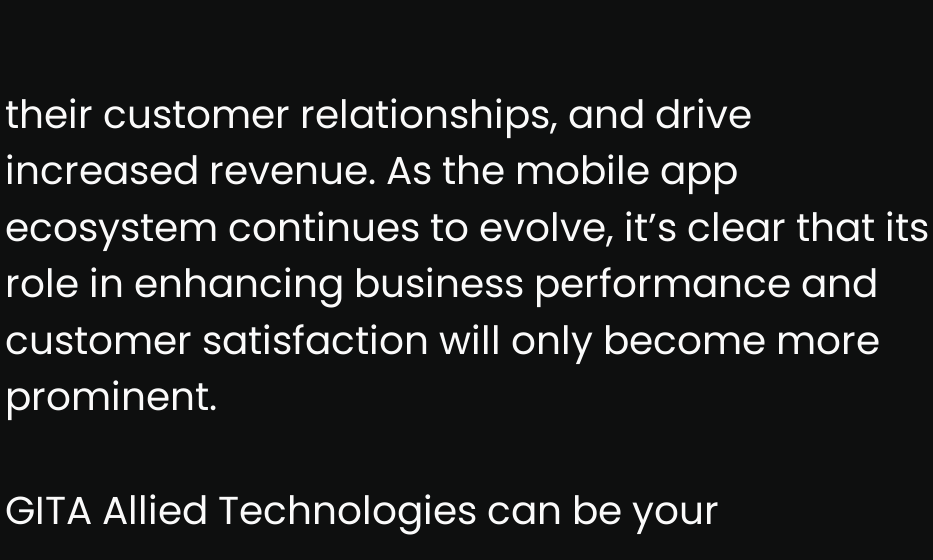their customer relationships, and drive increased revenue. As the mobile app ecosystem continues to evolve, it’s clear that its role in enhancing business performance and customer satisfaction will only become more prominent.

GITA Allied Technologies can be your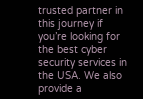trusted partner in this journey if you’re looking for the best cyber security services in the USA. We also provide a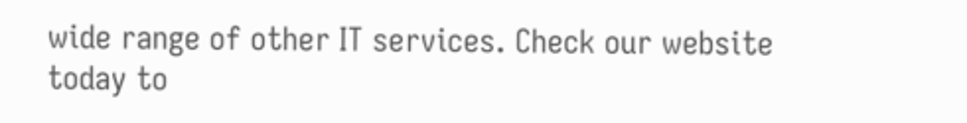wide range of other IT services. Check our website today to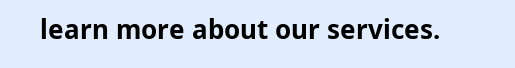learn more about our services.